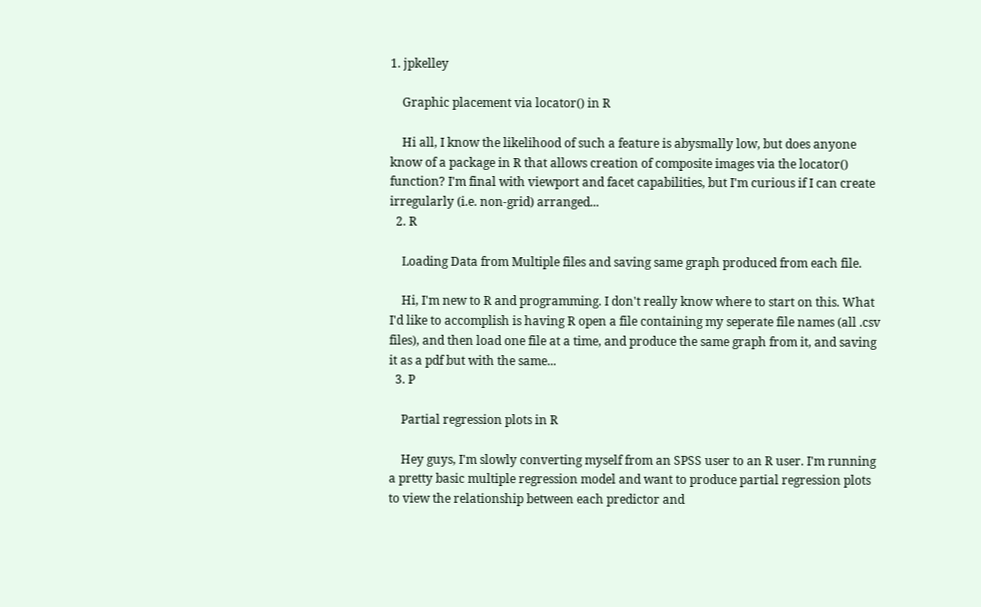1. jpkelley

    Graphic placement via locator() in R

    Hi all, I know the likelihood of such a feature is abysmally low, but does anyone know of a package in R that allows creation of composite images via the locator() function? I'm final with viewport and facet capabilities, but I'm curious if I can create irregularly (i.e. non-grid) arranged...
  2. R

    Loading Data from Multiple files and saving same graph produced from each file.

    Hi, I'm new to R and programming. I don't really know where to start on this. What I'd like to accomplish is having R open a file containing my seperate file names (all .csv files), and then load one file at a time, and produce the same graph from it, and saving it as a pdf but with the same...
  3. P

    Partial regression plots in R

    Hey guys, I'm slowly converting myself from an SPSS user to an R user. I'm running a pretty basic multiple regression model and want to produce partial regression plots to view the relationship between each predictor and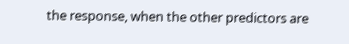the response, when the other predictors are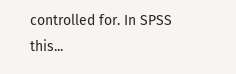controlled for. In SPSS this...